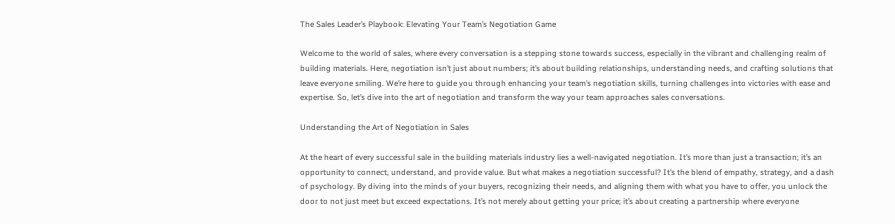The Sales Leader’s Playbook: Elevating Your Team’s Negotiation Game

Welcome to the world of sales, where every conversation is a stepping stone towards success, especially in the vibrant and challenging realm of building materials. Here, negotiation isn’t just about numbers; it’s about building relationships, understanding needs, and crafting solutions that leave everyone smiling. We’re here to guide you through enhancing your team’s negotiation skills, turning challenges into victories with ease and expertise. So, let’s dive into the art of negotiation and transform the way your team approaches sales conversations.

Understanding the Art of Negotiation in Sales

At the heart of every successful sale in the building materials industry lies a well-navigated negotiation. It’s more than just a transaction; it’s an opportunity to connect, understand, and provide value. But what makes a negotiation successful? It’s the blend of empathy, strategy, and a dash of psychology. By diving into the minds of your buyers, recognizing their needs, and aligning them with what you have to offer, you unlock the door to not just meet but exceed expectations. It’s not merely about getting your price; it’s about creating a partnership where everyone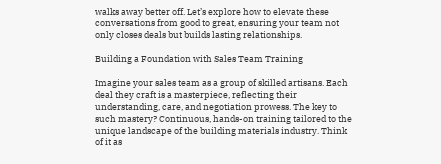walks away better off. Let’s explore how to elevate these conversations from good to great, ensuring your team not only closes deals but builds lasting relationships.

Building a Foundation with Sales Team Training

Imagine your sales team as a group of skilled artisans. Each deal they craft is a masterpiece, reflecting their understanding, care, and negotiation prowess. The key to such mastery? Continuous, hands-on training tailored to the unique landscape of the building materials industry. Think of it as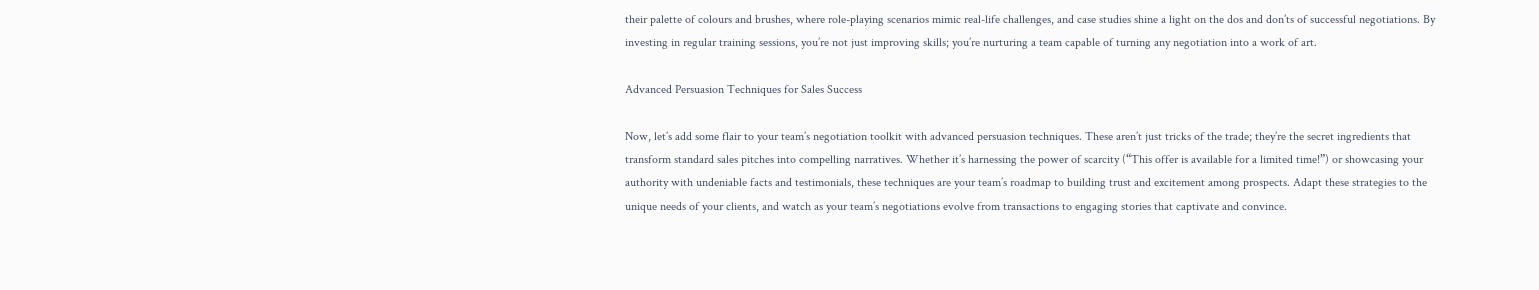their palette of colours and brushes, where role-playing scenarios mimic real-life challenges, and case studies shine a light on the dos and don’ts of successful negotiations. By investing in regular training sessions, you’re not just improving skills; you’re nurturing a team capable of turning any negotiation into a work of art.

Advanced Persuasion Techniques for Sales Success

Now, let’s add some flair to your team’s negotiation toolkit with advanced persuasion techniques. These aren’t just tricks of the trade; they’re the secret ingredients that transform standard sales pitches into compelling narratives. Whether it’s harnessing the power of scarcity (“This offer is available for a limited time!”) or showcasing your authority with undeniable facts and testimonials, these techniques are your team’s roadmap to building trust and excitement among prospects. Adapt these strategies to the unique needs of your clients, and watch as your team’s negotiations evolve from transactions to engaging stories that captivate and convince.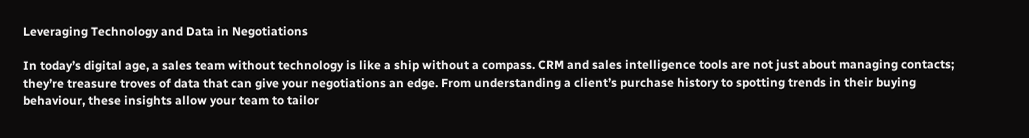Leveraging Technology and Data in Negotiations

In today’s digital age, a sales team without technology is like a ship without a compass. CRM and sales intelligence tools are not just about managing contacts; they’re treasure troves of data that can give your negotiations an edge. From understanding a client’s purchase history to spotting trends in their buying behaviour, these insights allow your team to tailor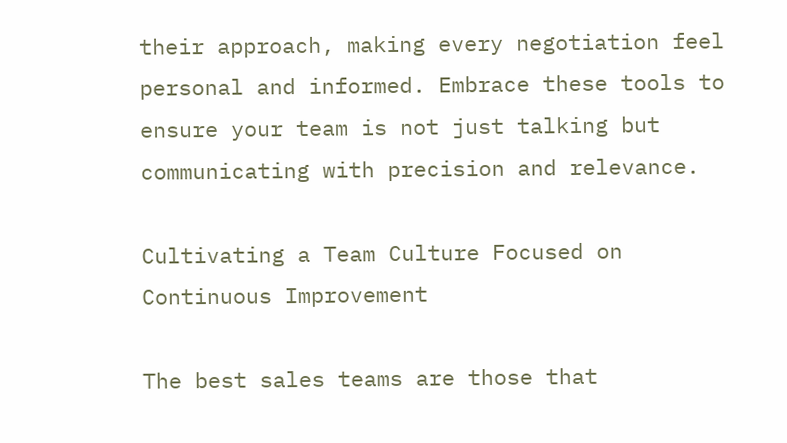their approach, making every negotiation feel personal and informed. Embrace these tools to ensure your team is not just talking but communicating with precision and relevance.

Cultivating a Team Culture Focused on Continuous Improvement

The best sales teams are those that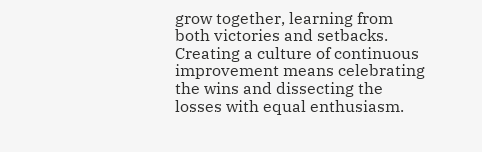grow together, learning from both victories and setbacks. Creating a culture of continuous improvement means celebrating the wins and dissecting the losses with equal enthusiasm.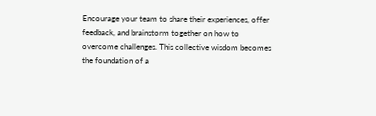Encourage your team to share their experiences, offer feedback, and brainstorm together on how to overcome challenges. This collective wisdom becomes the foundation of a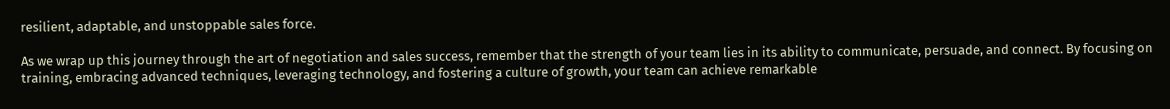resilient, adaptable, and unstoppable sales force.

As we wrap up this journey through the art of negotiation and sales success, remember that the strength of your team lies in its ability to communicate, persuade, and connect. By focusing on training, embracing advanced techniques, leveraging technology, and fostering a culture of growth, your team can achieve remarkable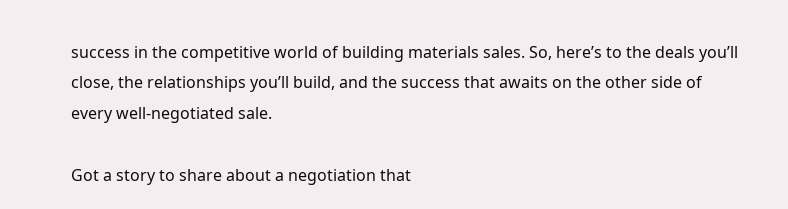success in the competitive world of building materials sales. So, here’s to the deals you’ll close, the relationships you’ll build, and the success that awaits on the other side of every well-negotiated sale.

Got a story to share about a negotiation that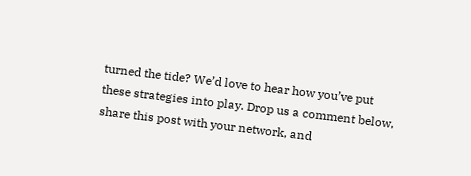turned the tide? We’d love to hear how you’ve put these strategies into play. Drop us a comment below, share this post with your network, and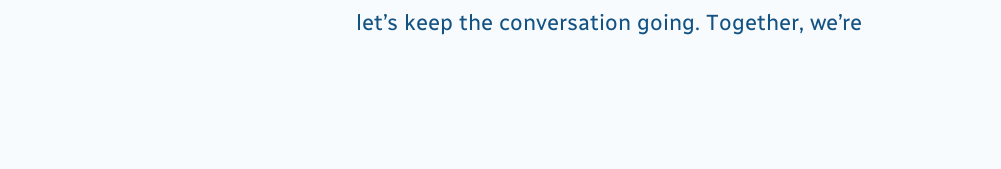let’s keep the conversation going. Together, we’re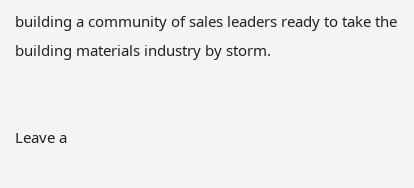building a community of sales leaders ready to take the building materials industry by storm.


Leave a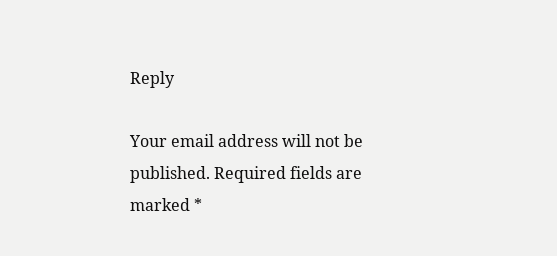Reply

Your email address will not be published. Required fields are marked *